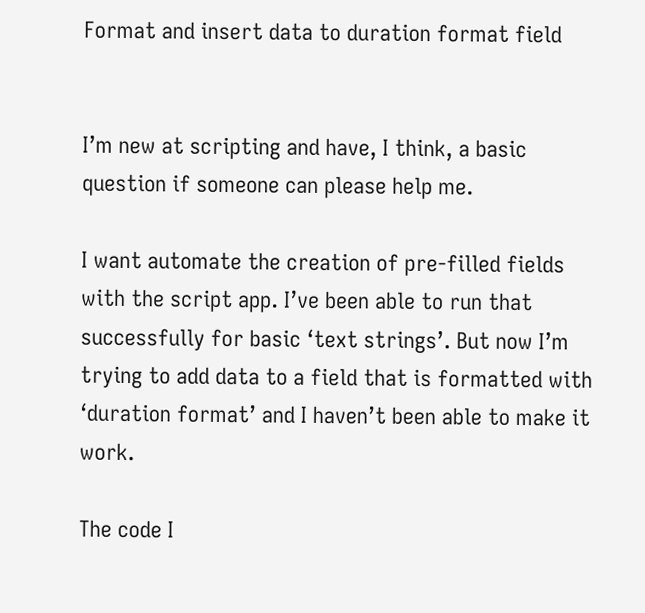Format and insert data to duration format field


I’m new at scripting and have, I think, a basic question if someone can please help me.

I want automate the creation of pre-filled fields with the script app. I’ve been able to run that successfully for basic ‘text strings’. But now I’m trying to add data to a field that is formatted with ‘duration format’ and I haven’t been able to make it work.

The code I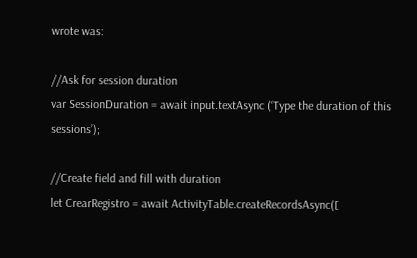wrote was:

//Ask for session duration
var SessionDuration = await input.textAsync (‘Type the duration of this sessions’);

//Create field and fill with duration
let CrearRegistro = await ActivityTable.createRecordsAsync([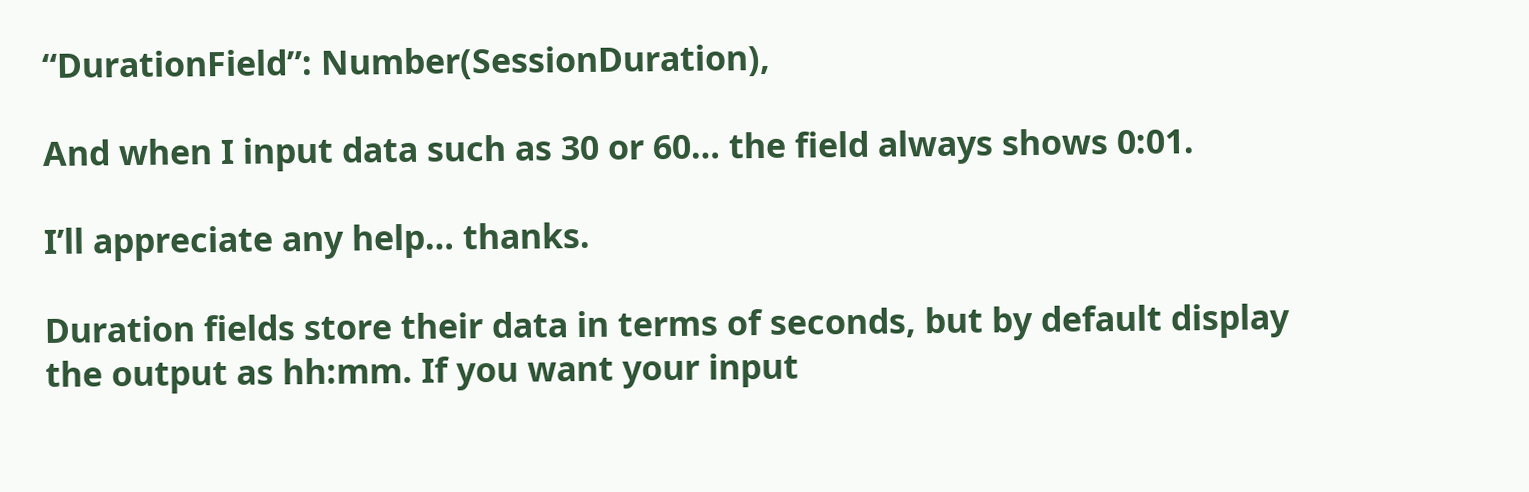“DurationField”: Number(SessionDuration),

And when I input data such as 30 or 60… the field always shows 0:01.

I’ll appreciate any help… thanks.

Duration fields store their data in terms of seconds, but by default display the output as hh:mm. If you want your input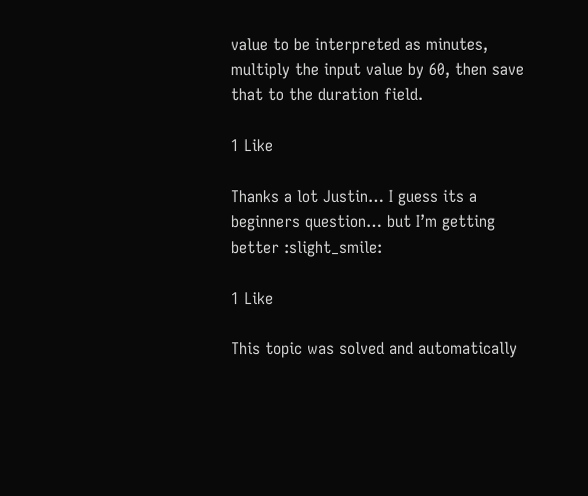value to be interpreted as minutes, multiply the input value by 60, then save that to the duration field.

1 Like

Thanks a lot Justin… I guess its a beginners question… but I’m getting better :slight_smile:

1 Like

This topic was solved and automatically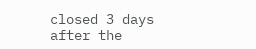closed 3 days after the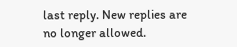last reply. New replies are no longer allowed.